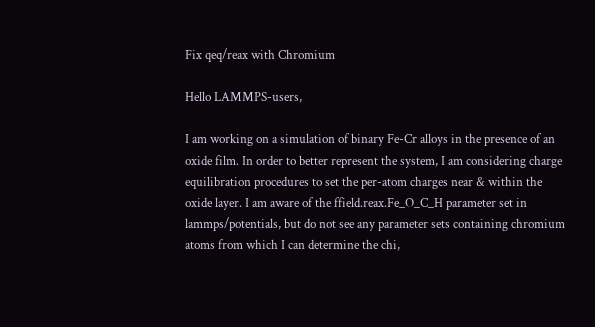Fix qeq/reax with Chromium

Hello LAMMPS-users,

I am working on a simulation of binary Fe-Cr alloys in the presence of an oxide film. In order to better represent the system, I am considering charge equilibration procedures to set the per-atom charges near & within the oxide layer. I am aware of the ffield.reax.Fe_O_C_H parameter set in lammps/potentials, but do not see any parameter sets containing chromium atoms from which I can determine the chi,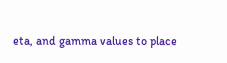eta, and gamma values to place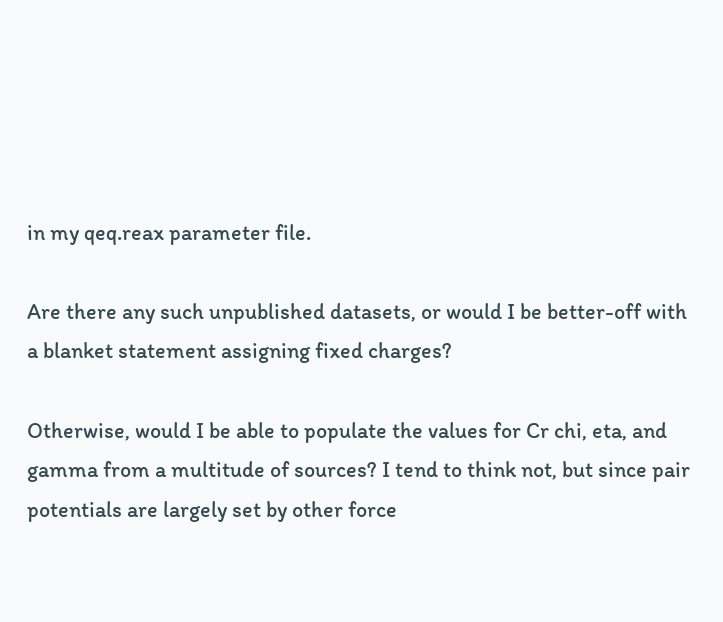in my qeq.reax parameter file.

Are there any such unpublished datasets, or would I be better-off with a blanket statement assigning fixed charges?

Otherwise, would I be able to populate the values for Cr chi, eta, and gamma from a multitude of sources? I tend to think not, but since pair potentials are largely set by other force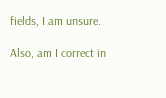fields, I am unsure.

Also, am I correct in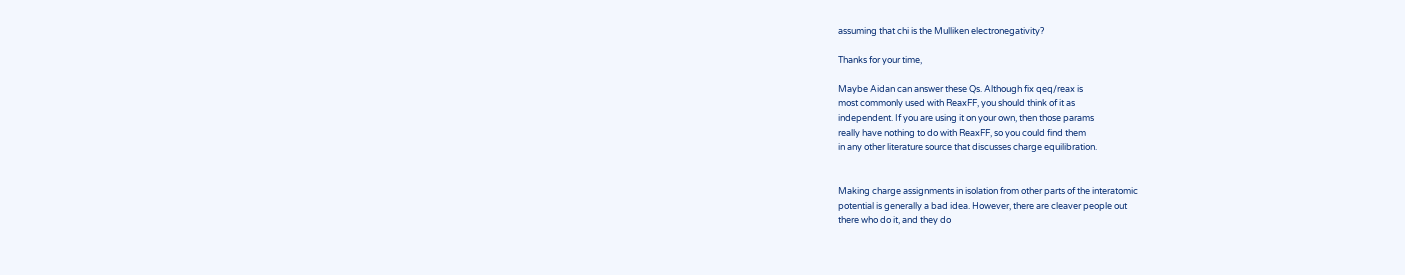assuming that chi is the Mulliken electronegativity?

Thanks for your time,

Maybe Aidan can answer these Qs. Although fix qeq/reax is
most commonly used with ReaxFF, you should think of it as
independent. If you are using it on your own, then those params
really have nothing to do with ReaxFF, so you could find them
in any other literature source that discusses charge equilibration.


Making charge assignments in isolation from other parts of the interatomic
potential is generally a bad idea. However, there are cleaver people out
there who do it, and they do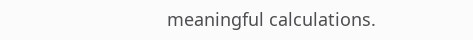meaningful calculations.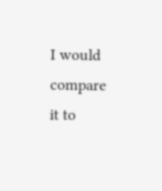I would compare it to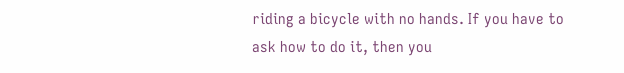riding a bicycle with no hands. If you have to ask how to do it, then you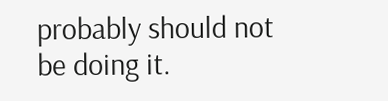probably should not be doing it.